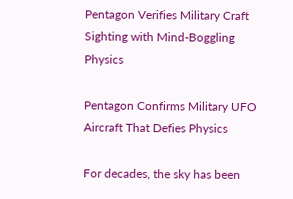Pentagon Verifies Military Craft Sighting with Mind-Boggling Physics

Pentagon Confirms Military UFO Aircraft That Defies Physics

For decades, the sky has been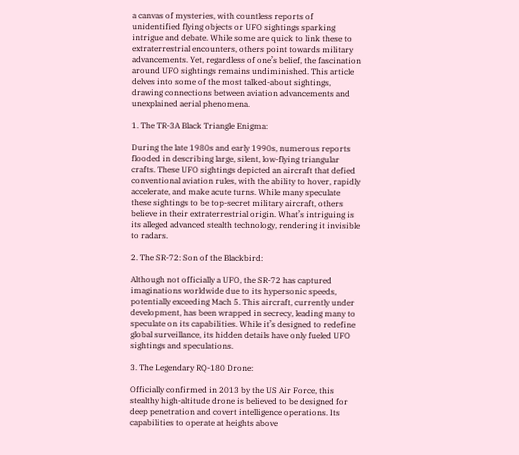a canvas of mysteries, with countless reports of unidentified flying objects or UFO sightings sparking intrigue and debate. While some are quick to link these to extraterrestrial encounters, others point towards military advancements. Yet, regardless of one’s belief, the fascination around UFO sightings remains undiminished. This article delves into some of the most talked-about sightings, drawing connections between aviation advancements and unexplained aerial phenomena.

1. The TR-3A Black Triangle Enigma:

During the late 1980s and early 1990s, numerous reports flooded in describing large, silent, low-flying triangular crafts. These UFO sightings depicted an aircraft that defied conventional aviation rules, with the ability to hover, rapidly accelerate, and make acute turns. While many speculate these sightings to be top-secret military aircraft, others believe in their extraterrestrial origin. What’s intriguing is its alleged advanced stealth technology, rendering it invisible to radars.

2. The SR-72: Son of the Blackbird:

Although not officially a UFO, the SR-72 has captured imaginations worldwide due to its hypersonic speeds, potentially exceeding Mach 5. This aircraft, currently under development, has been wrapped in secrecy, leading many to speculate on its capabilities. While it’s designed to redefine global surveillance, its hidden details have only fueled UFO sightings and speculations.

3. The Legendary RQ-180 Drone:

Officially confirmed in 2013 by the US Air Force, this stealthy high-altitude drone is believed to be designed for deep penetration and covert intelligence operations. Its capabilities to operate at heights above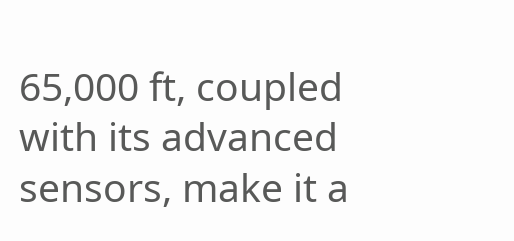65,000 ft, coupled with its advanced sensors, make it a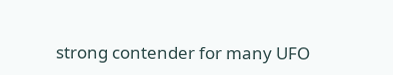strong contender for many UFO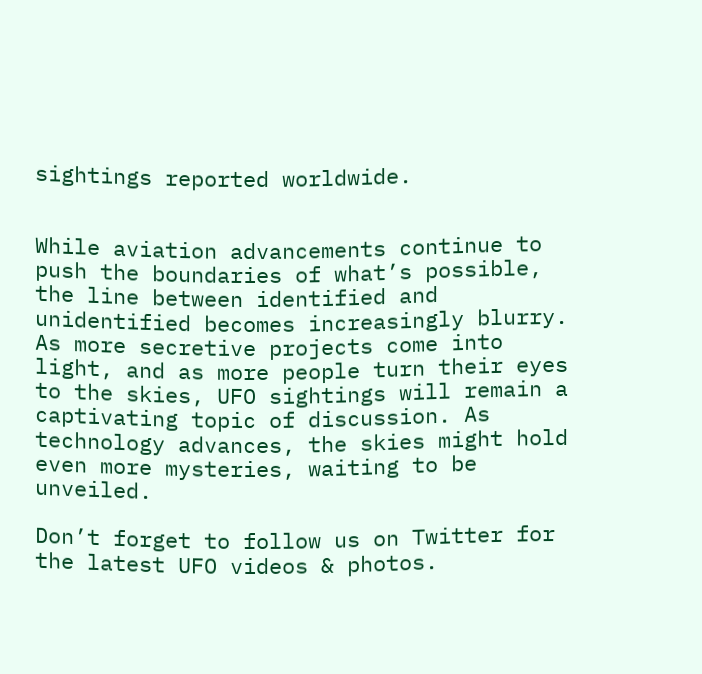sightings reported worldwide.


While aviation advancements continue to push the boundaries of what’s possible, the line between identified and unidentified becomes increasingly blurry. As more secretive projects come into light, and as more people turn their eyes to the skies, UFO sightings will remain a captivating topic of discussion. As technology advances, the skies might hold even more mysteries, waiting to be unveiled.

Don’t forget to follow us on Twitter for the latest UFO videos & photos.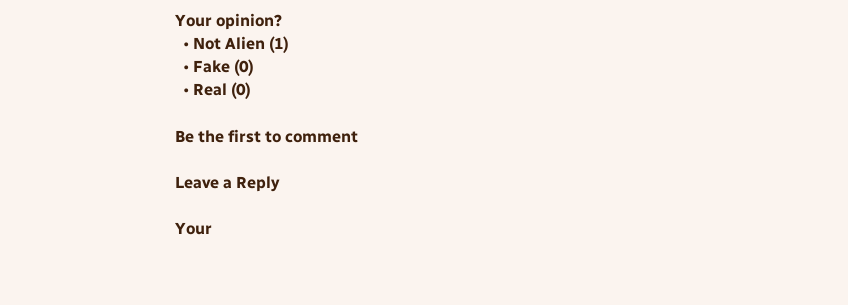Your opinion?
  • Not Alien (1)
  • Fake (0)
  • Real (0)

Be the first to comment

Leave a Reply

Your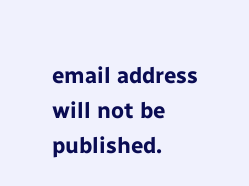email address will not be published.